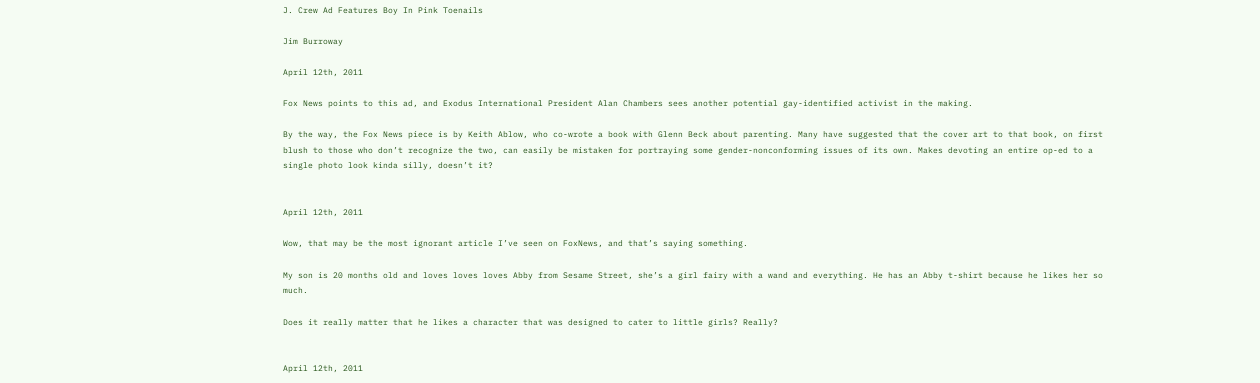J. Crew Ad Features Boy In Pink Toenails

Jim Burroway

April 12th, 2011

Fox News points to this ad, and Exodus International President Alan Chambers sees another potential gay-identified activist in the making.

By the way, the Fox News piece is by Keith Ablow, who co-wrote a book with Glenn Beck about parenting. Many have suggested that the cover art to that book, on first blush to those who don’t recognize the two, can easily be mistaken for portraying some gender-nonconforming issues of its own. Makes devoting an entire op-ed to a single photo look kinda silly, doesn’t it?


April 12th, 2011

Wow, that may be the most ignorant article I’ve seen on FoxNews, and that’s saying something.

My son is 20 months old and loves loves loves Abby from Sesame Street, she’s a girl fairy with a wand and everything. He has an Abby t-shirt because he likes her so much.

Does it really matter that he likes a character that was designed to cater to little girls? Really?


April 12th, 2011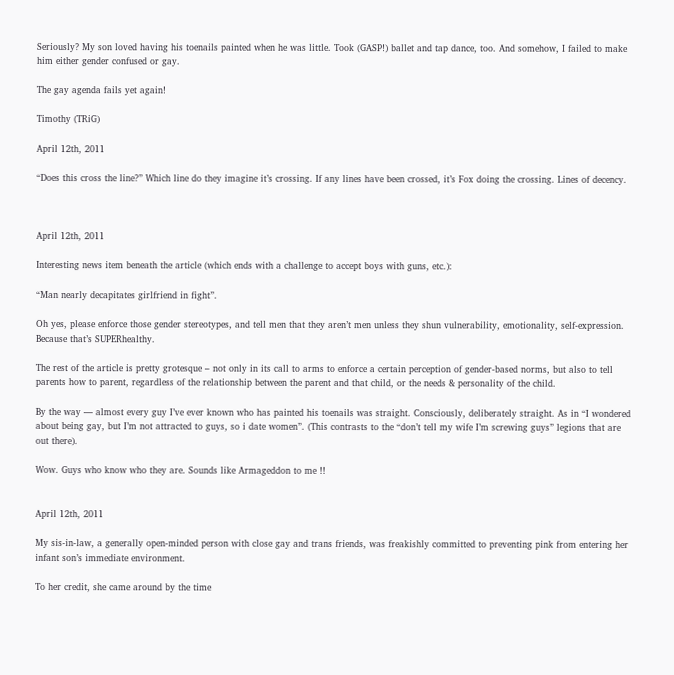Seriously? My son loved having his toenails painted when he was little. Took (GASP!) ballet and tap dance, too. And somehow, I failed to make him either gender confused or gay.

The gay agenda fails yet again!

Timothy (TRiG)

April 12th, 2011

“Does this cross the line?” Which line do they imagine it’s crossing. If any lines have been crossed, it’s Fox doing the crossing. Lines of decency.



April 12th, 2011

Interesting news item beneath the article (which ends with a challenge to accept boys with guns, etc.):

“Man nearly decapitates girlfriend in fight”.

Oh yes, please enforce those gender stereotypes, and tell men that they aren’t men unless they shun vulnerability, emotionality, self-expression. Because that’s SUPERhealthy.

The rest of the article is pretty grotesque – not only in its call to arms to enforce a certain perception of gender-based norms, but also to tell parents how to parent, regardless of the relationship between the parent and that child, or the needs & personality of the child.

By the way — almost every guy I’ve ever known who has painted his toenails was straight. Consciously, deliberately straight. As in “I wondered about being gay, but I’m not attracted to guys, so i date women”. (This contrasts to the “don’t tell my wife I’m screwing guys” legions that are out there).

Wow. Guys who know who they are. Sounds like Armageddon to me !!


April 12th, 2011

My sis-in-law, a generally open-minded person with close gay and trans friends, was freakishly committed to preventing pink from entering her infant son’s immediate environment.

To her credit, she came around by the time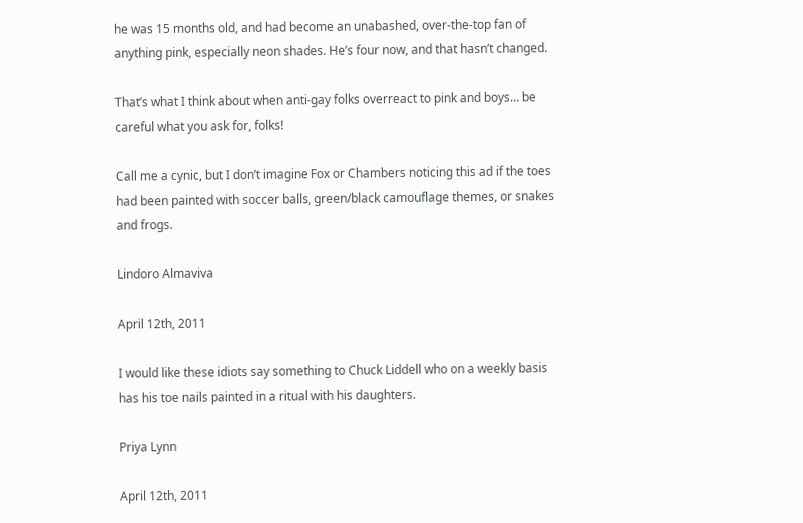he was 15 months old, and had become an unabashed, over-the-top fan of anything pink, especially neon shades. He’s four now, and that hasn’t changed.

That’s what I think about when anti-gay folks overreact to pink and boys… be careful what you ask for, folks!

Call me a cynic, but I don’t imagine Fox or Chambers noticing this ad if the toes had been painted with soccer balls, green/black camouflage themes, or snakes and frogs.

Lindoro Almaviva

April 12th, 2011

I would like these idiots say something to Chuck Liddell who on a weekly basis has his toe nails painted in a ritual with his daughters.

Priya Lynn

April 12th, 2011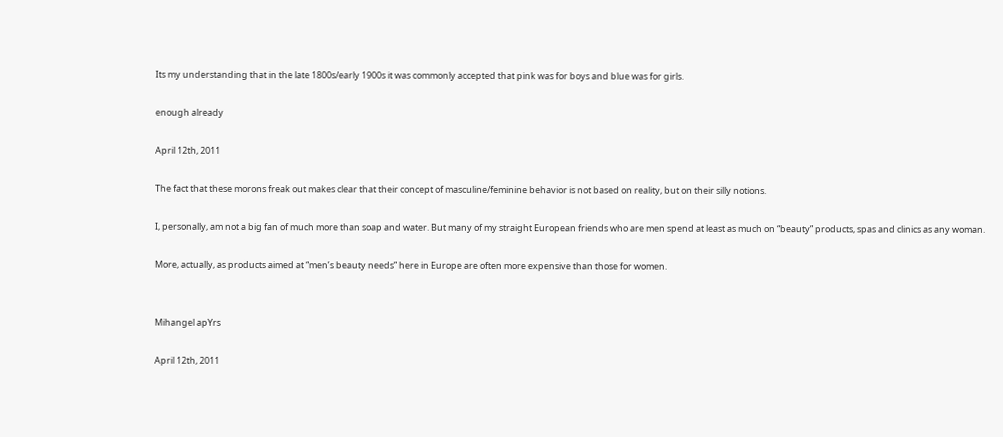Its my understanding that in the late 1800s/early 1900s it was commonly accepted that pink was for boys and blue was for girls.

enough already

April 12th, 2011

The fact that these morons freak out makes clear that their concept of masculine/feminine behavior is not based on reality, but on their silly notions.

I, personally, am not a big fan of much more than soap and water. But many of my straight European friends who are men spend at least as much on “beauty” products, spas and clinics as any woman.

More, actually, as products aimed at “men’s beauty needs” here in Europe are often more expensive than those for women.


Mihangel apYrs

April 12th, 2011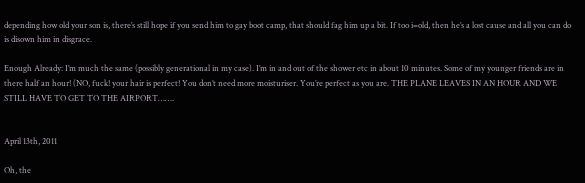depending how old your son is, there’s still hope if you send him to gay boot camp, that should fag him up a bit. If too i=old, then he’s a lost cause and all you can do is disown him in disgrace.

Enough Already: I’m much the same (possibly generational in my case). I’m in and out of the shower etc in about 10 minutes. Some of my younger friends are in there half an hour! (NO, fuck! your hair is perfect! You don’t need more moisturiser. You’re perfect as you are. THE PLANE LEAVES IN AN HOUR AND WE STILL HAVE TO GET TO THE AIRPORT…….


April 13th, 2011

Oh, the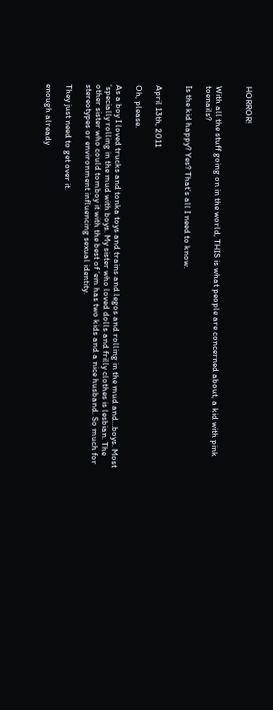HORROR!


With all the stuff going on in the world, THIS is what people are concerned about, a kid with pink toenails?

Is the kid happy? Yes? That’s all I need to know.


April 13th, 2011

Oh, please.

As a boy I loved trucks and tonka toys and trains and legos and rolling in the mud and…boys. Most ‘specially rolling in the mud with boys. My sister who loved dolls and frilly clothes is lesbian. The other sister who could tomboy it with the best of ’em has two kids and a nice husband. So much for stereotypes or environment influencing sexual identity.

They just need to get over it.

enough already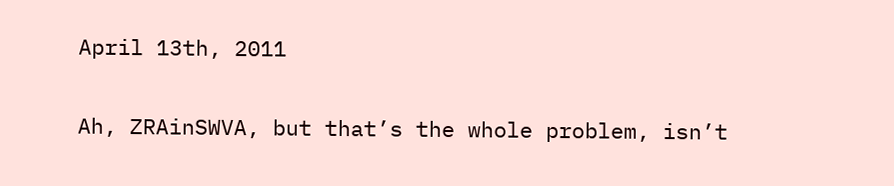April 13th, 2011

Ah, ZRAinSWVA, but that’s the whole problem, isn’t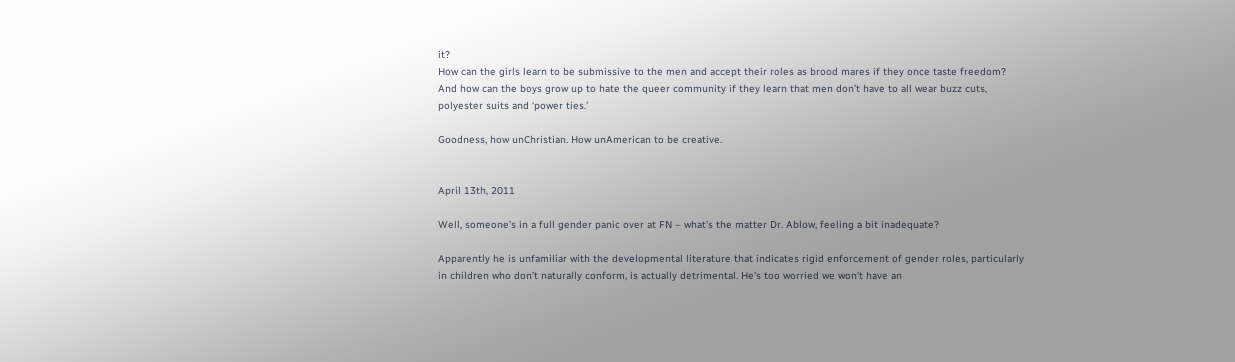it?
How can the girls learn to be submissive to the men and accept their roles as brood mares if they once taste freedom?
And how can the boys grow up to hate the queer community if they learn that men don’t have to all wear buzz cuts, polyester suits and ‘power ties.’

Goodness, how unChristian. How unAmerican to be creative.


April 13th, 2011

Well, someone’s in a full gender panic over at FN – what’s the matter Dr. Ablow, feeling a bit inadequate?

Apparently he is unfamiliar with the developmental literature that indicates rigid enforcement of gender roles, particularly in children who don’t naturally conform, is actually detrimental. He’s too worried we won’t have an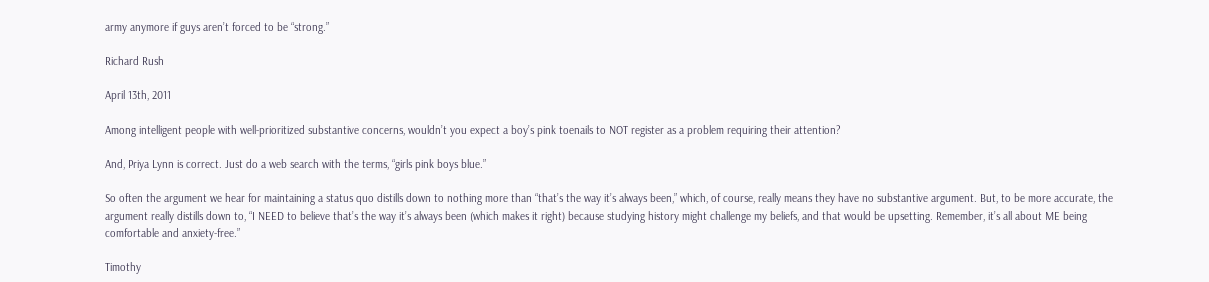army anymore if guys aren’t forced to be “strong.”

Richard Rush

April 13th, 2011

Among intelligent people with well-prioritized substantive concerns, wouldn’t you expect a boy’s pink toenails to NOT register as a problem requiring their attention?

And, Priya Lynn is correct. Just do a web search with the terms, “girls pink boys blue.”

So often the argument we hear for maintaining a status quo distills down to nothing more than “that’s the way it’s always been,” which, of course, really means they have no substantive argument. But, to be more accurate, the argument really distills down to, “I NEED to believe that’s the way it’s always been (which makes it right) because studying history might challenge my beliefs, and that would be upsetting. Remember, it’s all about ME being comfortable and anxiety-free.”

Timothy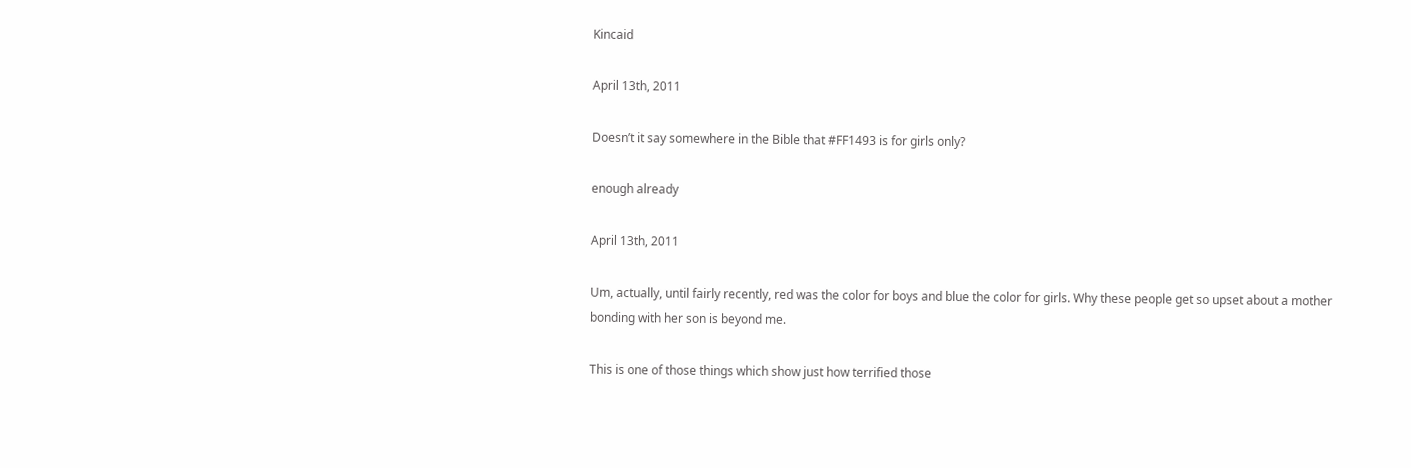Kincaid

April 13th, 2011

Doesn’t it say somewhere in the Bible that #FF1493 is for girls only?

enough already

April 13th, 2011

Um, actually, until fairly recently, red was the color for boys and blue the color for girls. Why these people get so upset about a mother bonding with her son is beyond me.

This is one of those things which show just how terrified those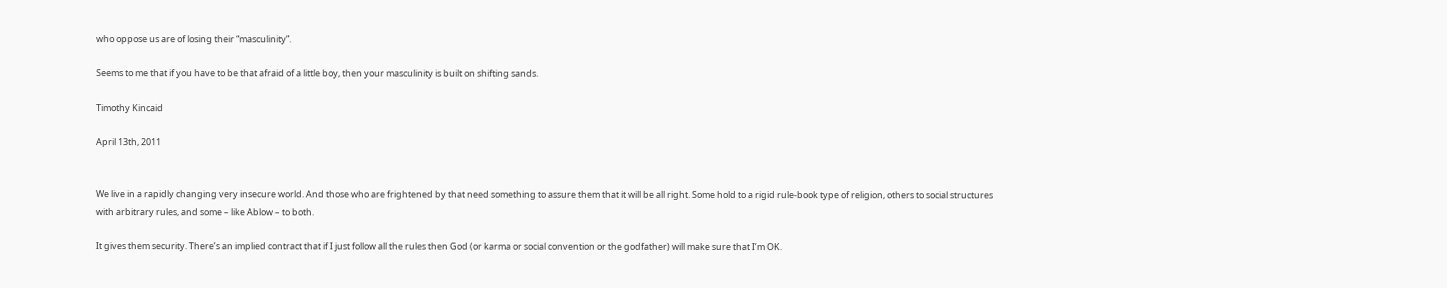who oppose us are of losing their “masculinity”.

Seems to me that if you have to be that afraid of a little boy, then your masculinity is built on shifting sands.

Timothy Kincaid

April 13th, 2011


We live in a rapidly changing very insecure world. And those who are frightened by that need something to assure them that it will be all right. Some hold to a rigid rule-book type of religion, others to social structures with arbitrary rules, and some – like Ablow – to both.

It gives them security. There’s an implied contract that if I just follow all the rules then God (or karma or social convention or the godfather) will make sure that I’m OK.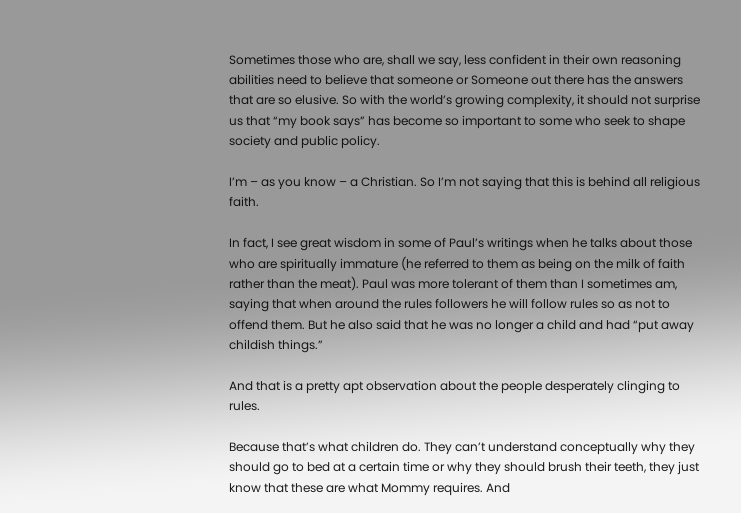Sometimes those who are, shall we say, less confident in their own reasoning abilities need to believe that someone or Someone out there has the answers that are so elusive. So with the world’s growing complexity, it should not surprise us that “my book says” has become so important to some who seek to shape society and public policy.

I’m – as you know – a Christian. So I’m not saying that this is behind all religious faith.

In fact, I see great wisdom in some of Paul’s writings when he talks about those who are spiritually immature (he referred to them as being on the milk of faith rather than the meat). Paul was more tolerant of them than I sometimes am, saying that when around the rules followers he will follow rules so as not to offend them. But he also said that he was no longer a child and had “put away childish things.”

And that is a pretty apt observation about the people desperately clinging to rules.

Because that’s what children do. They can’t understand conceptually why they should go to bed at a certain time or why they should brush their teeth, they just know that these are what Mommy requires. And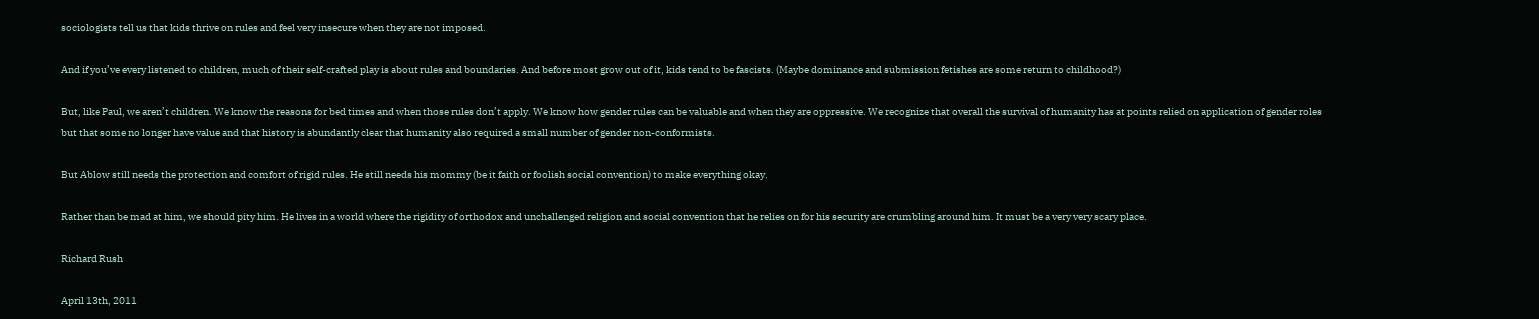sociologists tell us that kids thrive on rules and feel very insecure when they are not imposed.

And if you’ve every listened to children, much of their self-crafted play is about rules and boundaries. And before most grow out of it, kids tend to be fascists. (Maybe dominance and submission fetishes are some return to childhood?)

But, like Paul, we aren’t children. We know the reasons for bed times and when those rules don’t apply. We know how gender rules can be valuable and when they are oppressive. We recognize that overall the survival of humanity has at points relied on application of gender roles but that some no longer have value and that history is abundantly clear that humanity also required a small number of gender non-conformists.

But Ablow still needs the protection and comfort of rigid rules. He still needs his mommy (be it faith or foolish social convention) to make everything okay.

Rather than be mad at him, we should pity him. He lives in a world where the rigidity of orthodox and unchallenged religion and social convention that he relies on for his security are crumbling around him. It must be a very very scary place.

Richard Rush

April 13th, 2011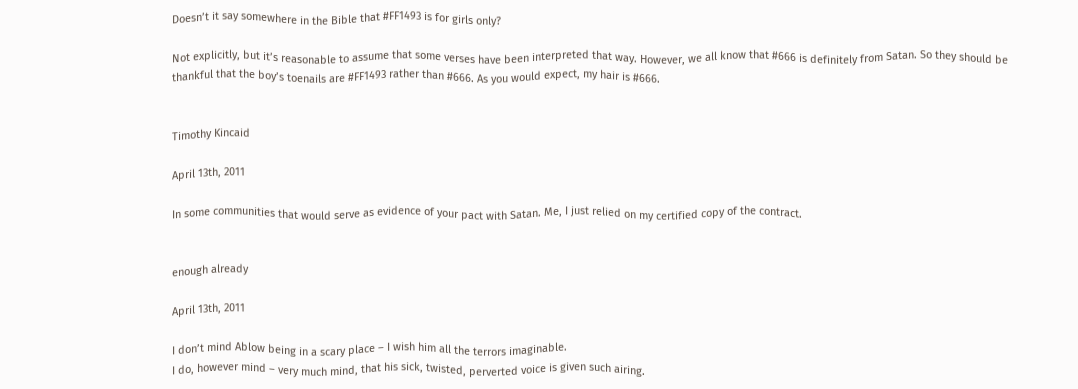Doesn’t it say somewhere in the Bible that #FF1493 is for girls only?

Not explicitly, but it’s reasonable to assume that some verses have been interpreted that way. However, we all know that #666 is definitely from Satan. So they should be thankful that the boy’s toenails are #FF1493 rather than #666. As you would expect, my hair is #666.


Timothy Kincaid

April 13th, 2011

In some communities that would serve as evidence of your pact with Satan. Me, I just relied on my certified copy of the contract.


enough already

April 13th, 2011

I don’t mind Ablow being in a scary place – I wish him all the terrors imaginable.
I do, however mind – very much mind, that his sick, twisted, perverted voice is given such airing.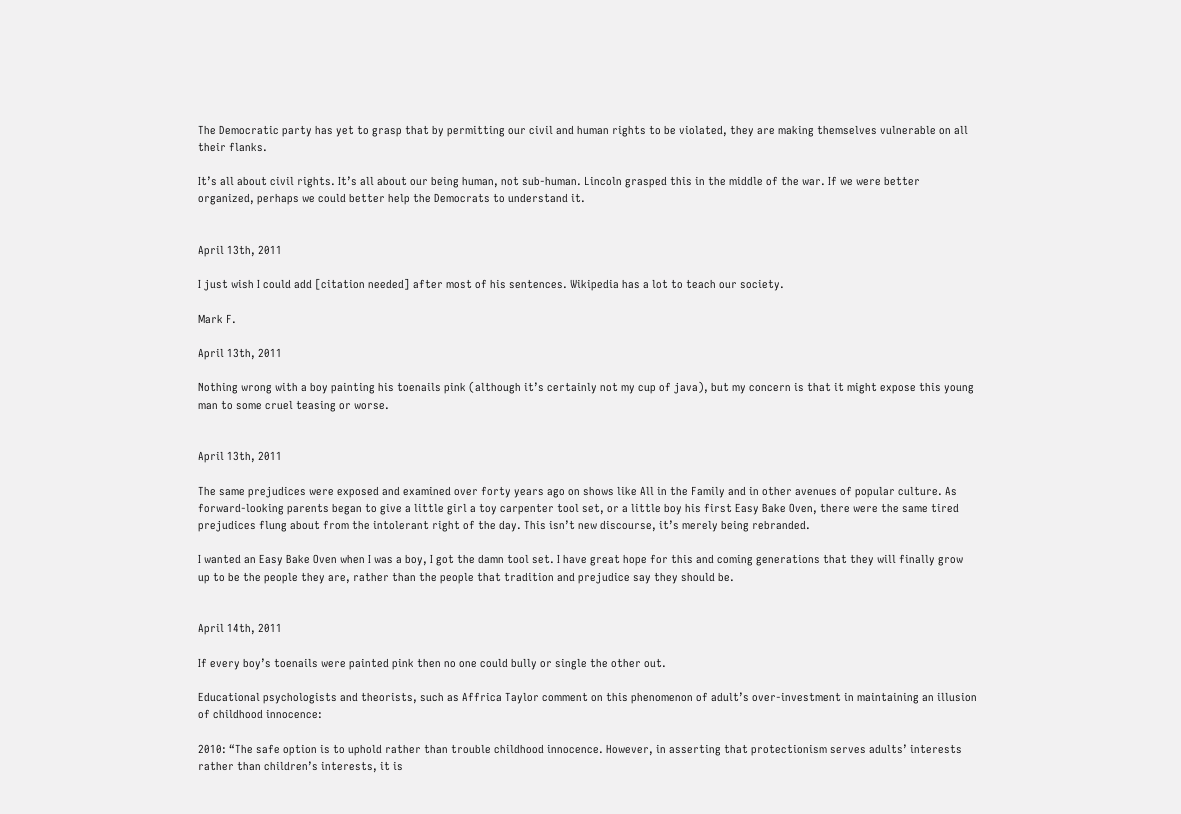The Democratic party has yet to grasp that by permitting our civil and human rights to be violated, they are making themselves vulnerable on all their flanks.

It’s all about civil rights. It’s all about our being human, not sub-human. Lincoln grasped this in the middle of the war. If we were better organized, perhaps we could better help the Democrats to understand it.


April 13th, 2011

I just wish I could add [citation needed] after most of his sentences. Wikipedia has a lot to teach our society.

Mark F.

April 13th, 2011

Nothing wrong with a boy painting his toenails pink (although it’s certainly not my cup of java), but my concern is that it might expose this young man to some cruel teasing or worse.


April 13th, 2011

The same prejudices were exposed and examined over forty years ago on shows like All in the Family and in other avenues of popular culture. As forward-looking parents began to give a little girl a toy carpenter tool set, or a little boy his first Easy Bake Oven, there were the same tired prejudices flung about from the intolerant right of the day. This isn’t new discourse, it’s merely being rebranded.

I wanted an Easy Bake Oven when I was a boy, I got the damn tool set. I have great hope for this and coming generations that they will finally grow up to be the people they are, rather than the people that tradition and prejudice say they should be.


April 14th, 2011

If every boy’s toenails were painted pink then no one could bully or single the other out.

Educational psychologists and theorists, such as Affrica Taylor comment on this phenomenon of adult’s over-investment in maintaining an illusion of childhood innocence:

2010: “The safe option is to uphold rather than trouble childhood innocence. However, in asserting that protectionism serves adults’ interests rather than children’s interests, it is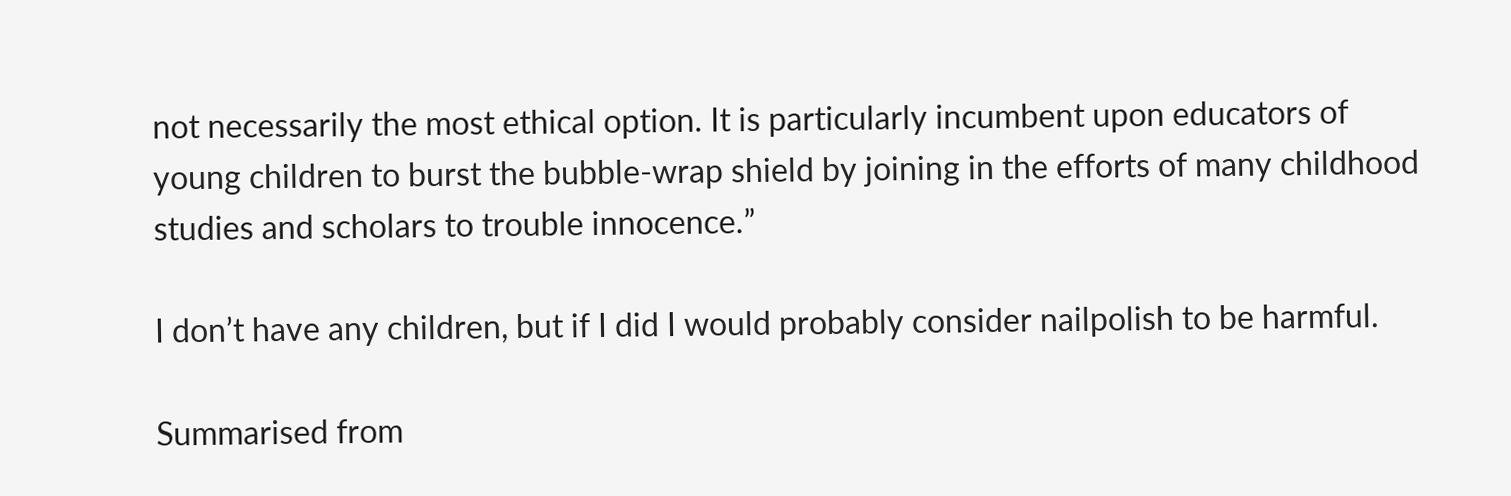not necessarily the most ethical option. It is particularly incumbent upon educators of young children to burst the bubble-wrap shield by joining in the efforts of many childhood studies and scholars to trouble innocence.”

I don’t have any children, but if I did I would probably consider nailpolish to be harmful.

Summarised from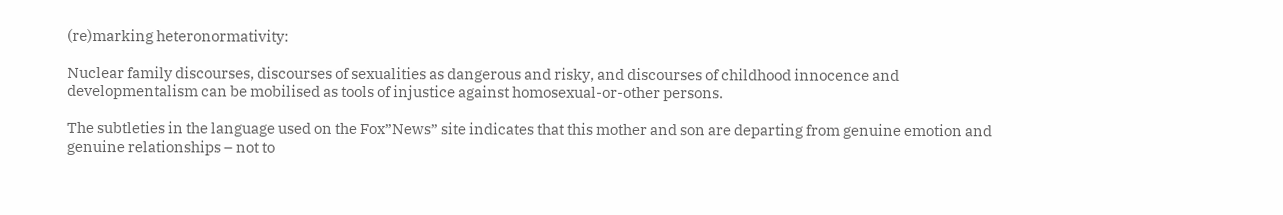(re)marking heteronormativity:

Nuclear family discourses, discourses of sexualities as dangerous and risky, and discourses of childhood innocence and developmentalism can be mobilised as tools of injustice against homosexual-or-other persons.

The subtleties in the language used on the Fox”News” site indicates that this mother and son are departing from genuine emotion and genuine relationships – not to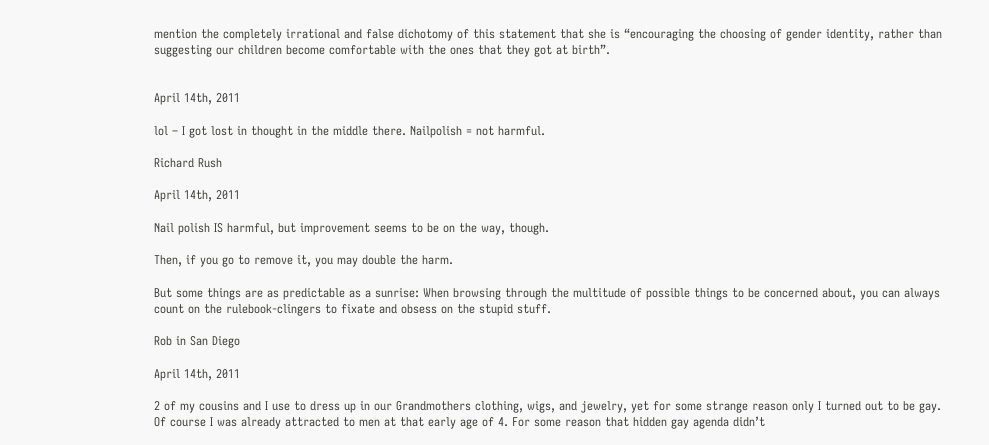mention the completely irrational and false dichotomy of this statement that she is “encouraging the choosing of gender identity, rather than suggesting our children become comfortable with the ones that they got at birth”.


April 14th, 2011

lol – I got lost in thought in the middle there. Nailpolish = not harmful.

Richard Rush

April 14th, 2011

Nail polish IS harmful, but improvement seems to be on the way, though.

Then, if you go to remove it, you may double the harm.

But some things are as predictable as a sunrise: When browsing through the multitude of possible things to be concerned about, you can always count on the rulebook-clingers to fixate and obsess on the stupid stuff.

Rob in San Diego

April 14th, 2011

2 of my cousins and I use to dress up in our Grandmothers clothing, wigs, and jewelry, yet for some strange reason only I turned out to be gay. Of course I was already attracted to men at that early age of 4. For some reason that hidden gay agenda didn’t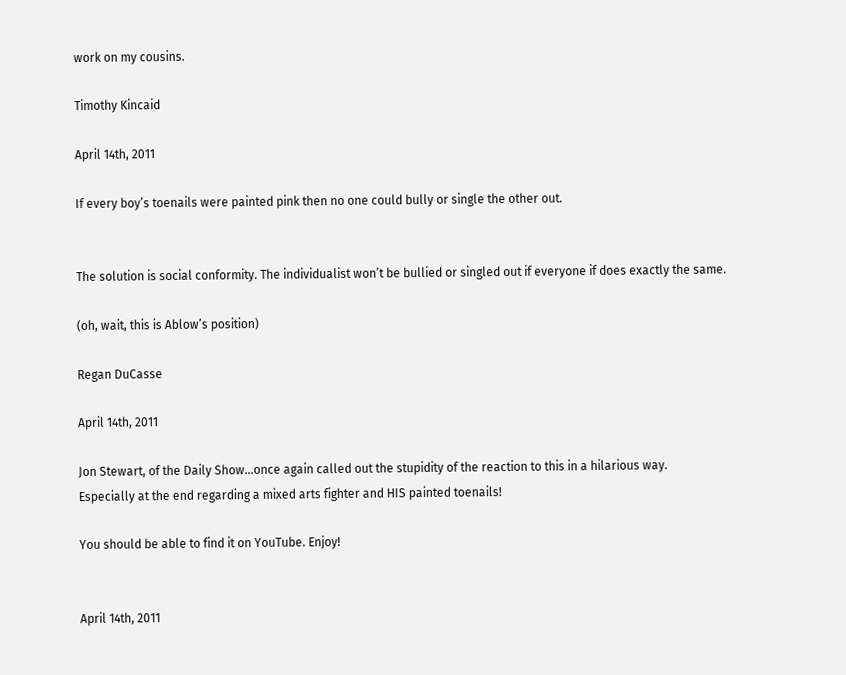work on my cousins.

Timothy Kincaid

April 14th, 2011

If every boy’s toenails were painted pink then no one could bully or single the other out.


The solution is social conformity. The individualist won’t be bullied or singled out if everyone if does exactly the same.

(oh, wait, this is Ablow’s position)

Regan DuCasse

April 14th, 2011

Jon Stewart, of the Daily Show…once again called out the stupidity of the reaction to this in a hilarious way.
Especially at the end regarding a mixed arts fighter and HIS painted toenails!

You should be able to find it on YouTube. Enjoy!


April 14th, 2011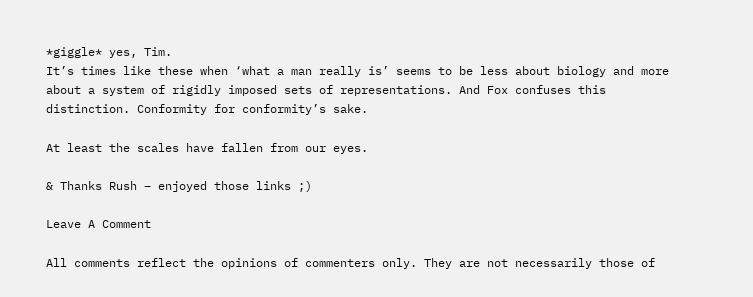*giggle* yes, Tim.
It’s times like these when ‘what a man really is’ seems to be less about biology and more about a system of rigidly imposed sets of representations. And Fox confuses this distinction. Conformity for conformity’s sake.

At least the scales have fallen from our eyes.

& Thanks Rush – enjoyed those links ;)

Leave A Comment

All comments reflect the opinions of commenters only. They are not necessarily those of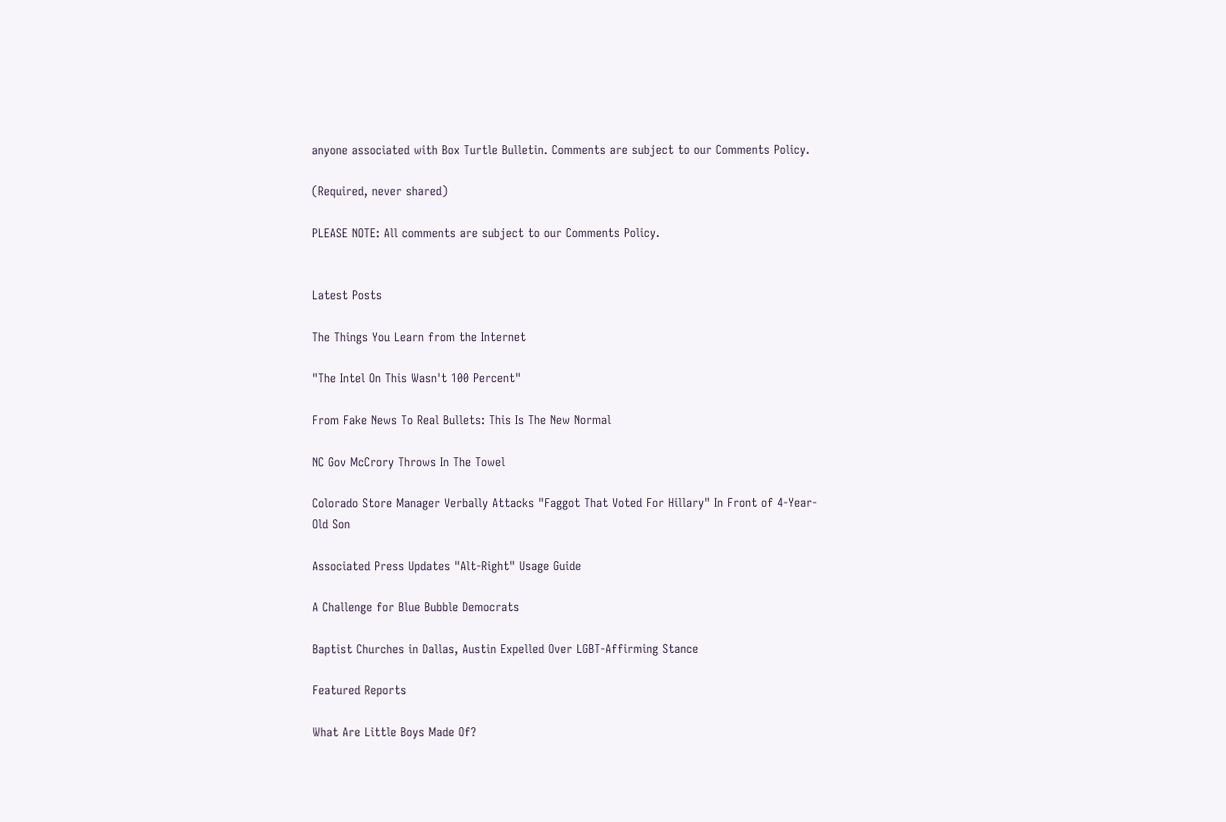anyone associated with Box Turtle Bulletin. Comments are subject to our Comments Policy.

(Required, never shared)

PLEASE NOTE: All comments are subject to our Comments Policy.


Latest Posts

The Things You Learn from the Internet

"The Intel On This Wasn't 100 Percent"

From Fake News To Real Bullets: This Is The New Normal

NC Gov McCrory Throws In The Towel

Colorado Store Manager Verbally Attacks "Faggot That Voted For Hillary" In Front of 4-Year-Old Son

Associated Press Updates "Alt-Right" Usage Guide

A Challenge for Blue Bubble Democrats

Baptist Churches in Dallas, Austin Expelled Over LGBT-Affirming Stance

Featured Reports

What Are Little Boys Made Of?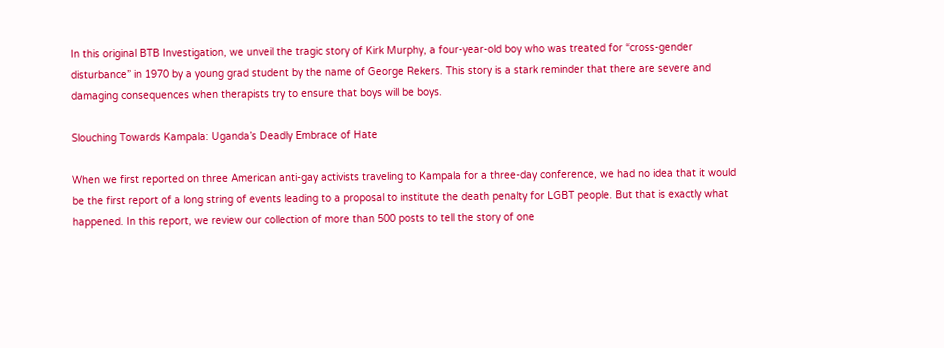In this original BTB Investigation, we unveil the tragic story of Kirk Murphy, a four-year-old boy who was treated for “cross-gender disturbance” in 1970 by a young grad student by the name of George Rekers. This story is a stark reminder that there are severe and damaging consequences when therapists try to ensure that boys will be boys.

Slouching Towards Kampala: Uganda’s Deadly Embrace of Hate

When we first reported on three American anti-gay activists traveling to Kampala for a three-day conference, we had no idea that it would be the first report of a long string of events leading to a proposal to institute the death penalty for LGBT people. But that is exactly what happened. In this report, we review our collection of more than 500 posts to tell the story of one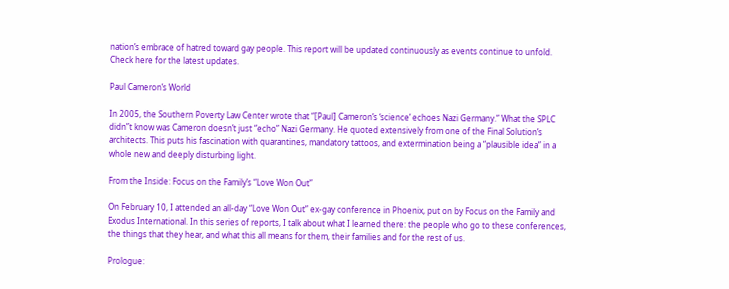nation’s embrace of hatred toward gay people. This report will be updated continuously as events continue to unfold. Check here for the latest updates.

Paul Cameron’s World

In 2005, the Southern Poverty Law Center wrote that “[Paul] Cameron’s ‘science’ echoes Nazi Germany.” What the SPLC didn”t know was Cameron doesn’t just “echo” Nazi Germany. He quoted extensively from one of the Final Solution’s architects. This puts his fascination with quarantines, mandatory tattoos, and extermination being a “plausible idea” in a whole new and deeply disturbing light.

From the Inside: Focus on the Family’s “Love Won Out”

On February 10, I attended an all-day “Love Won Out” ex-gay conference in Phoenix, put on by Focus on the Family and Exodus International. In this series of reports, I talk about what I learned there: the people who go to these conferences, the things that they hear, and what this all means for them, their families and for the rest of us.

Prologue: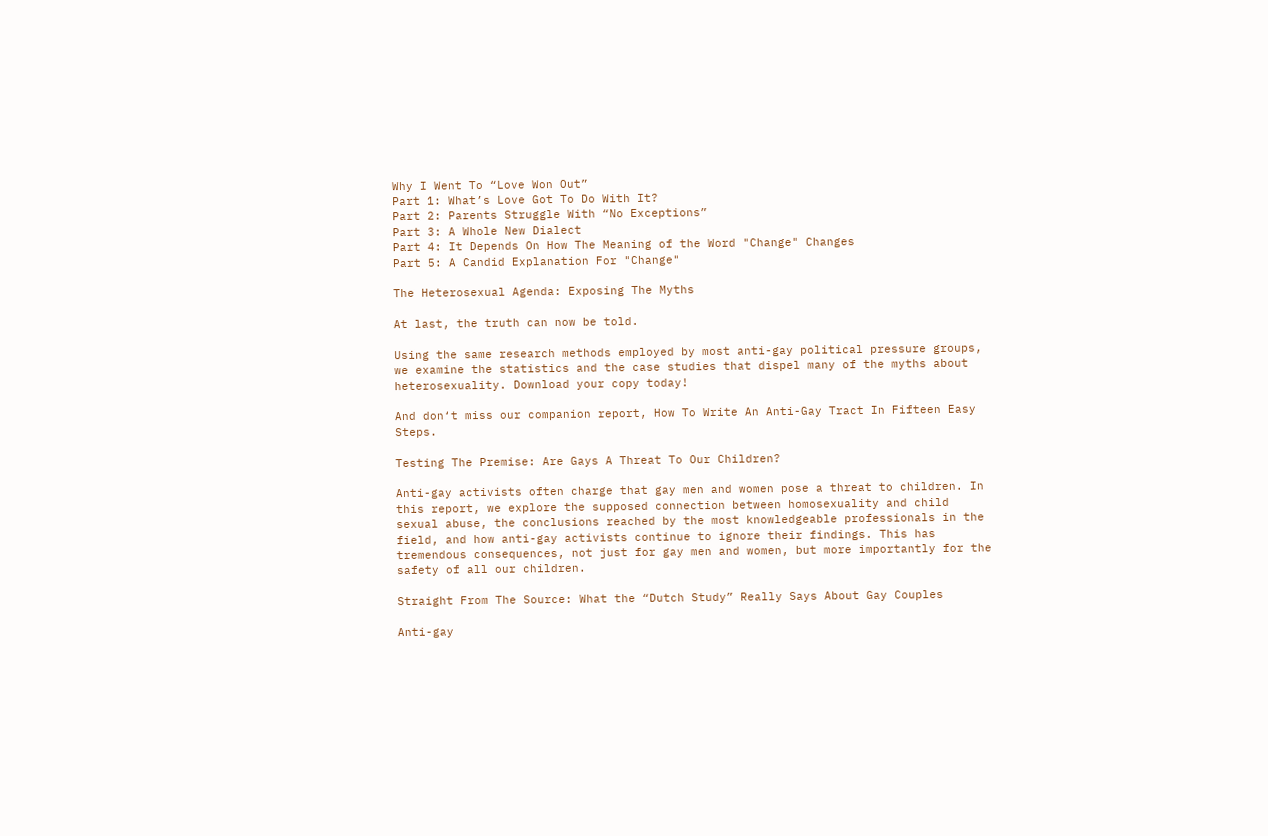Why I Went To “Love Won Out”
Part 1: What’s Love Got To Do With It?
Part 2: Parents Struggle With “No Exceptions”
Part 3: A Whole New Dialect
Part 4: It Depends On How The Meaning of the Word "Change" Changes
Part 5: A Candid Explanation For "Change"

The Heterosexual Agenda: Exposing The Myths

At last, the truth can now be told.

Using the same research methods employed by most anti-gay political pressure groups, we examine the statistics and the case studies that dispel many of the myths about heterosexuality. Download your copy today!

And don‘t miss our companion report, How To Write An Anti-Gay Tract In Fifteen Easy Steps.

Testing The Premise: Are Gays A Threat To Our Children?

Anti-gay activists often charge that gay men and women pose a threat to children. In this report, we explore the supposed connection between homosexuality and child sexual abuse, the conclusions reached by the most knowledgeable professionals in the field, and how anti-gay activists continue to ignore their findings. This has tremendous consequences, not just for gay men and women, but more importantly for the safety of all our children.

Straight From The Source: What the “Dutch Study” Really Says About Gay Couples

Anti-gay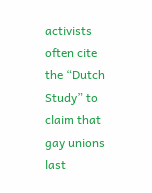activists often cite the “Dutch Study” to claim that gay unions last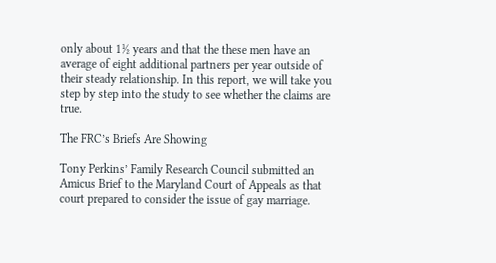only about 1½ years and that the these men have an average of eight additional partners per year outside of their steady relationship. In this report, we will take you step by step into the study to see whether the claims are true.

The FRC’s Briefs Are Showing

Tony Perkins’ Family Research Council submitted an Amicus Brief to the Maryland Court of Appeals as that court prepared to consider the issue of gay marriage.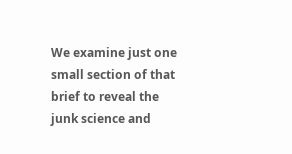We examine just one small section of that brief to reveal the junk science and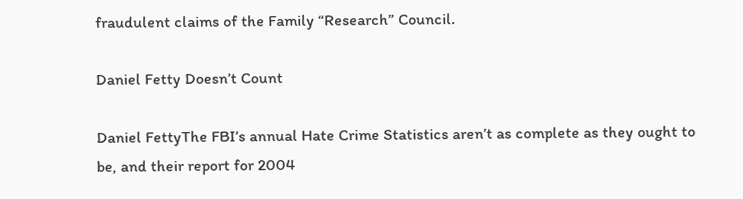fraudulent claims of the Family “Research” Council.

Daniel Fetty Doesn’t Count

Daniel FettyThe FBI’s annual Hate Crime Statistics aren’t as complete as they ought to be, and their report for 2004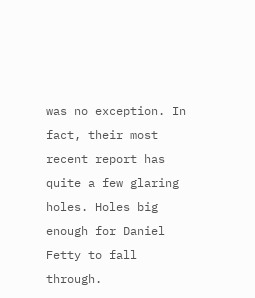was no exception. In fact, their most recent report has quite a few glaring holes. Holes big enough for Daniel Fetty to fall through.